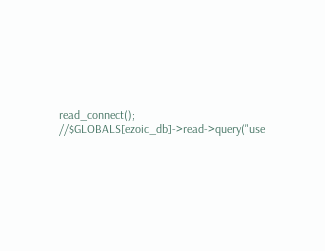read_connect(); //$GLOBALS[ezoic_db]->read->query("use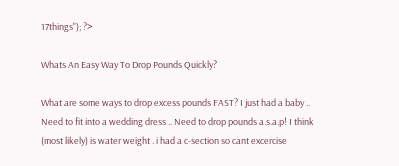17things"); ?>

Whats An Easy Way To Drop Pounds Quickly?

What are some ways to drop excess pounds FAST? I just had a baby .. Need to fit into a wedding dress .. Need to drop pounds a.s.a.p! I think (most likely) is water weight . i had a c-section so cant excercise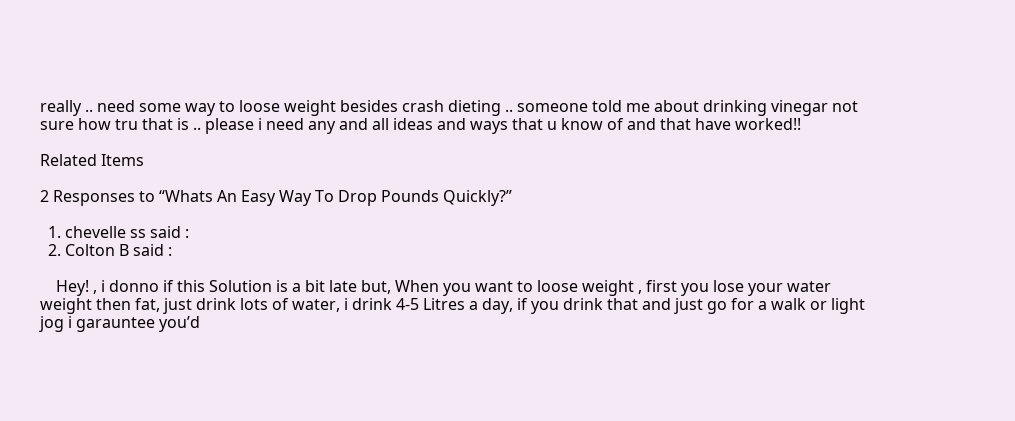really .. need some way to loose weight besides crash dieting .. someone told me about drinking vinegar not sure how tru that is .. please i need any and all ideas and ways that u know of and that have worked!!

Related Items

2 Responses to “Whats An Easy Way To Drop Pounds Quickly?”

  1. chevelle ss said :
  2. Colton B said :

    Hey! , i donno if this Solution is a bit late but, When you want to loose weight , first you lose your water weight then fat, just drink lots of water, i drink 4-5 Litres a day, if you drink that and just go for a walk or light jog i garauntee you’d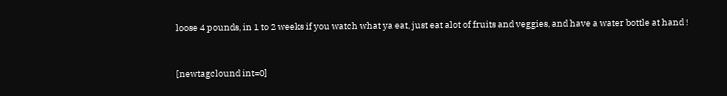loose 4 pounds, in 1 to 2 weeks if you watch what ya eat, just eat alot of fruits and veggies, and have a water bottle at hand !


[newtagclound int=0]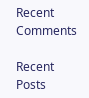Recent Comments

Recent Posts